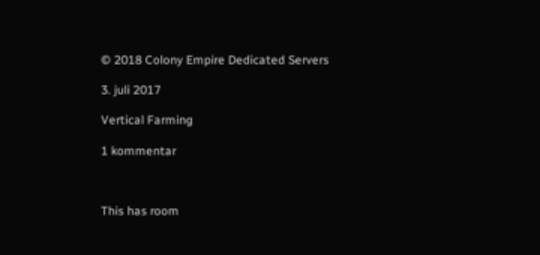© 2018 Colony Empire Dedicated Servers

3. juli 2017

Vertical Farming

1 kommentar



This has room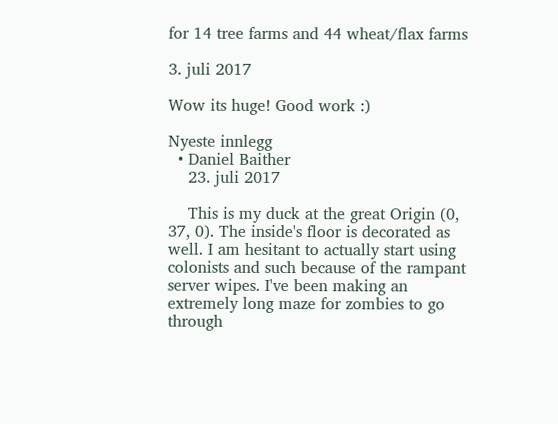for 14 tree farms and 44 wheat/flax farms

3. juli 2017

Wow its huge! Good work :)

Nyeste innlegg
  • Daniel Baither
    23. juli 2017

    This is my duck at the great Origin (0, 37, 0). The inside's floor is decorated as well. I am hesitant to actually start using colonists and such because of the rampant server wipes. I've been making an extremely long maze for zombies to go through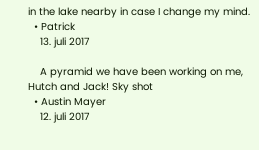in the lake nearby in case I change my mind.
  • Patrick
    13. juli 2017

    A pyramid we have been working on me, Hutch and Jack! Sky shot
  • Austin Mayer
    12. juli 2017